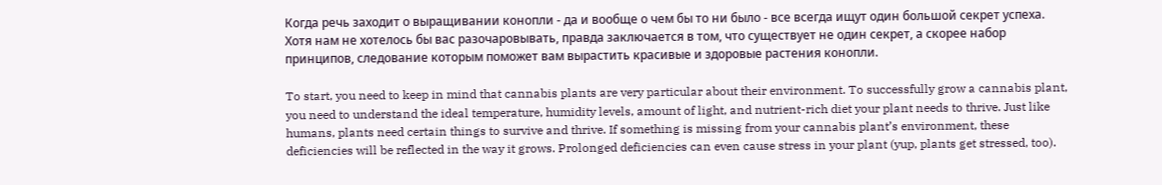Когда речь заходит о выращивании конопли - да и вообще о чем бы то ни было - все всегда ищут один большой секрет успеха. Хотя нам не хотелось бы вас разочаровывать, правда заключается в том, что существует не один секрет, а скорее набор принципов, следование которым поможет вам вырастить красивые и здоровые растения конопли.

To start, you need to keep in mind that cannabis plants are very particular about their environment. To successfully grow a cannabis plant, you need to understand the ideal temperature, humidity levels, amount of light, and nutrient-rich diet your plant needs to thrive. Just like humans, plants need certain things to survive and thrive. If something is missing from your cannabis plant’s environment, these deficiencies will be reflected in the way it grows. Prolonged deficiencies can even cause stress in your plant (yup, plants get stressed, too).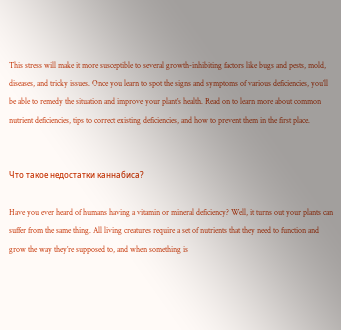This stress will make it more susceptible to several growth-inhibiting factors like bugs and pests, mold, diseases, and tricky issues. Once you learn to spot the signs and symptoms of various deficiencies, you’ll be able to remedy the situation and improve your plant’s health. Read on to learn more about common nutrient deficiencies, tips to correct existing deficiencies, and how to prevent them in the first place.


Что такое недостатки каннабиса?

Have you ever heard of humans having a vitamin or mineral deficiency? Well, it turns out your plants can suffer from the same thing. All living creatures require a set of nutrients that they need to function and grow the way they’re supposed to, and when something is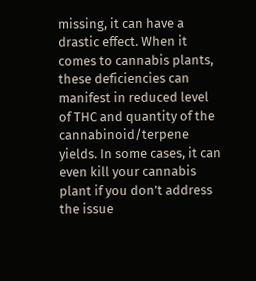missing, it can have a drastic effect. When it comes to cannabis plants, these deficiencies can manifest in reduced level of THC and quantity of the cannabinoid/terpene yields. In some cases, it can even kill your cannabis plant if you don’t address the issue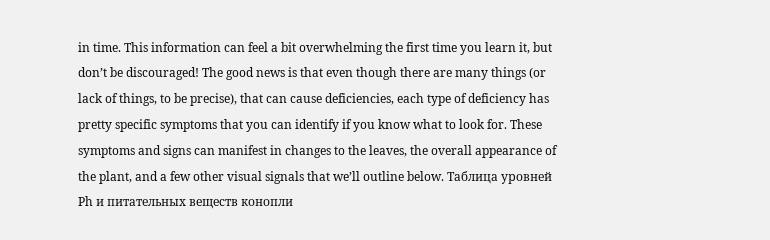in time. This information can feel a bit overwhelming the first time you learn it, but don’t be discouraged! The good news is that even though there are many things (or lack of things, to be precise), that can cause deficiencies, each type of deficiency has pretty specific symptoms that you can identify if you know what to look for. These symptoms and signs can manifest in changes to the leaves, the overall appearance of the plant, and a few other visual signals that we’ll outline below. Таблица уровней Ph и питательных веществ конопли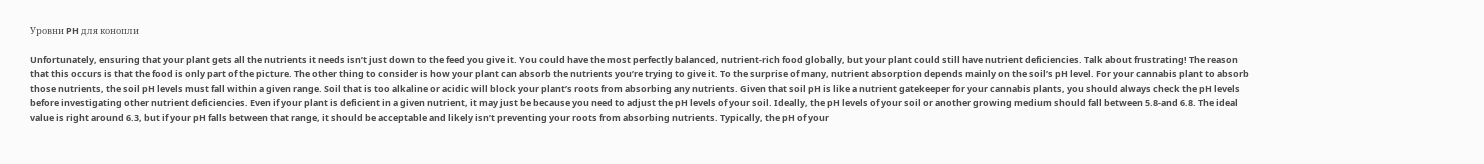Уровни PH для конопли

Unfortunately, ensuring that your plant gets all the nutrients it needs isn’t just down to the feed you give it. You could have the most perfectly balanced, nutrient-rich food globally, but your plant could still have nutrient deficiencies. Talk about frustrating! The reason that this occurs is that the food is only part of the picture. The other thing to consider is how your plant can absorb the nutrients you’re trying to give it. To the surprise of many, nutrient absorption depends mainly on the soil’s pH level. For your cannabis plant to absorb those nutrients, the soil pH levels must fall within a given range. Soil that is too alkaline or acidic will block your plant’s roots from absorbing any nutrients. Given that soil pH is like a nutrient gatekeeper for your cannabis plants, you should always check the pH levels before investigating other nutrient deficiencies. Even if your plant is deficient in a given nutrient, it may just be because you need to adjust the pH levels of your soil. Ideally, the pH levels of your soil or another growing medium should fall between 5.8-and 6.8. The ideal value is right around 6.3, but if your pH falls between that range, it should be acceptable and likely isn’t preventing your roots from absorbing nutrients. Typically, the pH of your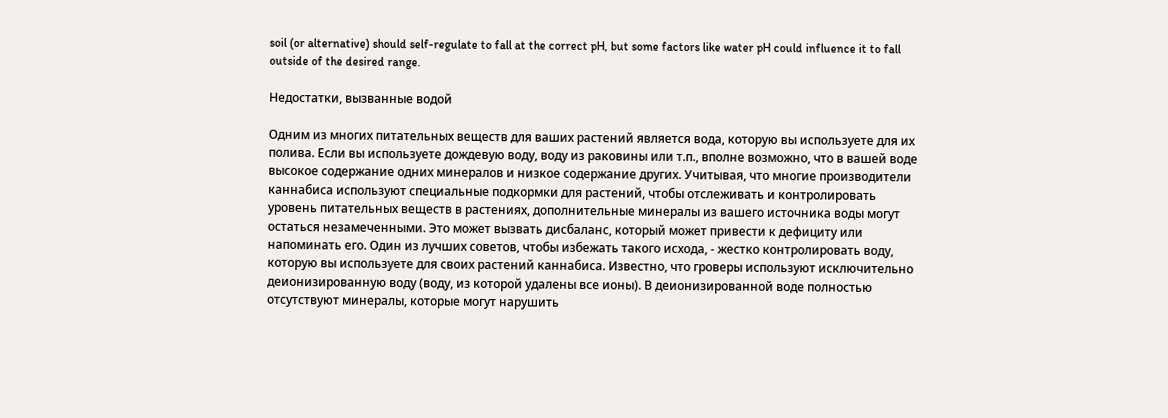soil (or alternative) should self-regulate to fall at the correct pH, but some factors like water pH could influence it to fall outside of the desired range.

Недостатки, вызванные водой

Одним из многих питательных веществ для ваших растений является вода, которую вы используете для их полива. Если вы используете дождевую воду, воду из раковины или т.п., вполне возможно, что в вашей воде высокое содержание одних минералов и низкое содержание других. Учитывая, что многие производители каннабиса используют специальные подкормки для растений, чтобы отслеживать и контролировать уровень питательных веществ в растениях, дополнительные минералы из вашего источника воды могут остаться незамеченными. Это может вызвать дисбаланс, который может привести к дефициту или напоминать его. Один из лучших советов, чтобы избежать такого исхода, - жестко контролировать воду, которую вы используете для своих растений каннабиса. Известно, что гроверы используют исключительно деионизированную воду (воду, из которой удалены все ионы). В деионизированной воде полностью отсутствуют минералы, которые могут нарушить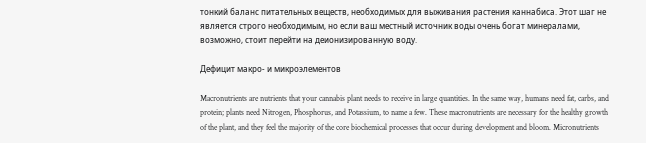тонкий баланс питательных веществ, необходимых для выживания растения каннабиса. Этот шаг не является строго необходимым, но если ваш местный источник воды очень богат минералами, возможно, стоит перейти на деионизированную воду.

Дефицит макро- и микроэлементов

Macronutrients are nutrients that your cannabis plant needs to receive in large quantities. In the same way, humans need fat, carbs, and protein; plants need Nitrogen, Phosphorus, and Potassium, to name a few. These macronutrients are necessary for the healthy growth of the plant, and they feel the majority of the core biochemical processes that occur during development and bloom. Micronutrients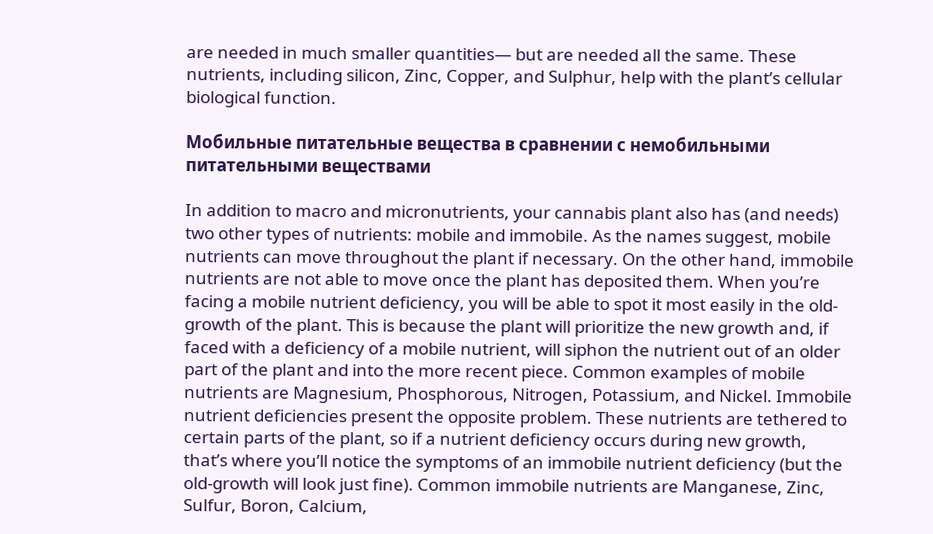are needed in much smaller quantities— but are needed all the same. These nutrients, including silicon, Zinc, Copper, and Sulphur, help with the plant’s cellular biological function.

Мобильные питательные вещества в сравнении с немобильными питательными веществами

In addition to macro and micronutrients, your cannabis plant also has (and needs) two other types of nutrients: mobile and immobile. As the names suggest, mobile nutrients can move throughout the plant if necessary. On the other hand, immobile nutrients are not able to move once the plant has deposited them. When you’re facing a mobile nutrient deficiency, you will be able to spot it most easily in the old-growth of the plant. This is because the plant will prioritize the new growth and, if faced with a deficiency of a mobile nutrient, will siphon the nutrient out of an older part of the plant and into the more recent piece. Common examples of mobile nutrients are Magnesium, Phosphorous, Nitrogen, Potassium, and Nickel. Immobile nutrient deficiencies present the opposite problem. These nutrients are tethered to certain parts of the plant, so if a nutrient deficiency occurs during new growth, that’s where you’ll notice the symptoms of an immobile nutrient deficiency (but the old-growth will look just fine). Common immobile nutrients are Manganese, Zinc, Sulfur, Boron, Calcium,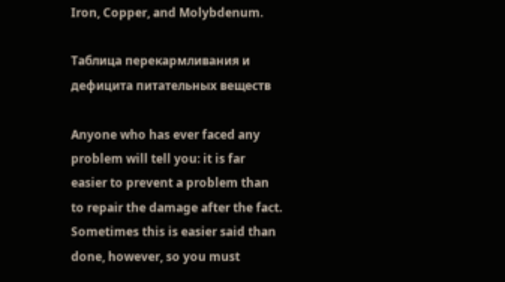Iron, Copper, and Molybdenum.

Таблица перекармливания и дефицита питательных веществ

Anyone who has ever faced any problem will tell you: it is far easier to prevent a problem than to repair the damage after the fact. Sometimes this is easier said than done, however, so you must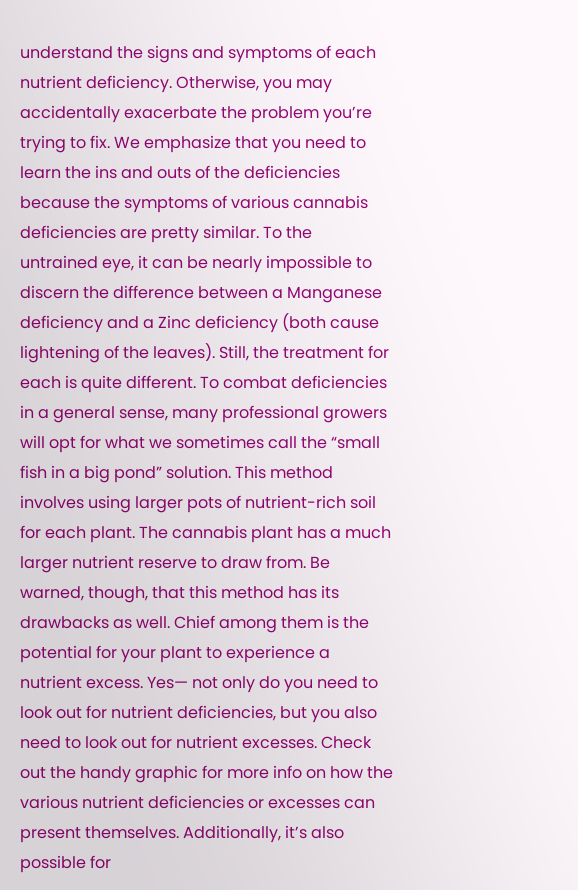understand the signs and symptoms of each nutrient deficiency. Otherwise, you may accidentally exacerbate the problem you’re trying to fix. We emphasize that you need to learn the ins and outs of the deficiencies because the symptoms of various cannabis deficiencies are pretty similar. To the untrained eye, it can be nearly impossible to discern the difference between a Manganese deficiency and a Zinc deficiency (both cause lightening of the leaves). Still, the treatment for each is quite different. To combat deficiencies in a general sense, many professional growers will opt for what we sometimes call the “small fish in a big pond” solution. This method involves using larger pots of nutrient-rich soil for each plant. The cannabis plant has a much larger nutrient reserve to draw from. Be warned, though, that this method has its drawbacks as well. Chief among them is the potential for your plant to experience a nutrient excess. Yes— not only do you need to look out for nutrient deficiencies, but you also need to look out for nutrient excesses. Check out the handy graphic for more info on how the various nutrient deficiencies or excesses can present themselves. Additionally, it’s also possible for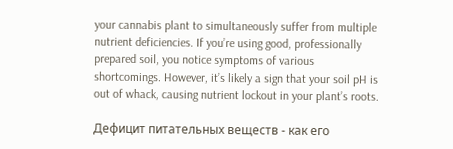your cannabis plant to simultaneously suffer from multiple nutrient deficiencies. If you’re using good, professionally prepared soil, you notice symptoms of various shortcomings. However, it’s likely a sign that your soil pH is out of whack, causing nutrient lockout in your plant’s roots.

Дефицит питательных веществ - как его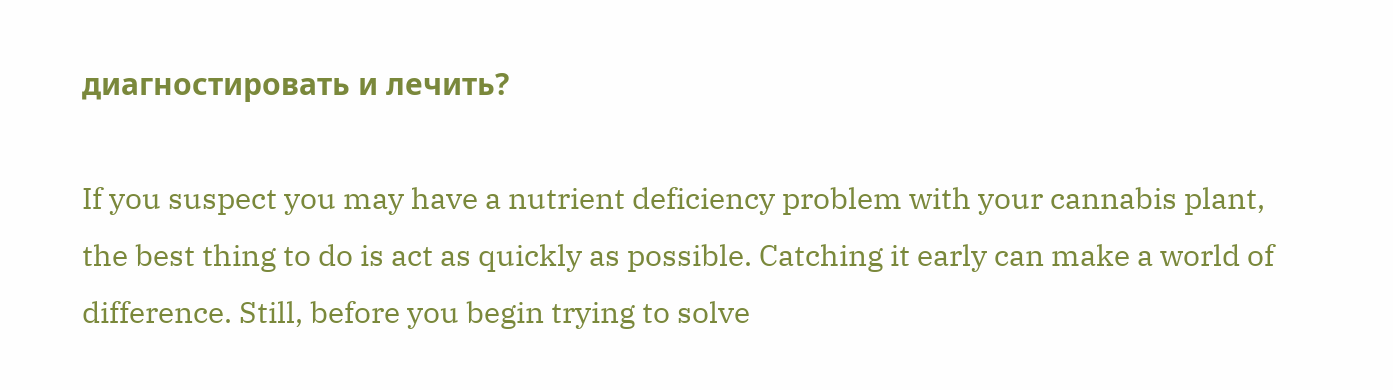диагностировать и лечить?

If you suspect you may have a nutrient deficiency problem with your cannabis plant, the best thing to do is act as quickly as possible. Catching it early can make a world of difference. Still, before you begin trying to solve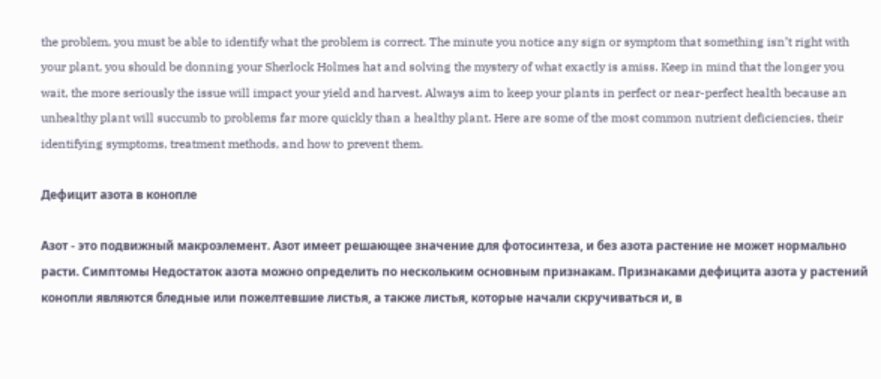the problem, you must be able to identify what the problem is correct. The minute you notice any sign or symptom that something isn’t right with your plant, you should be donning your Sherlock Holmes hat and solving the mystery of what exactly is amiss. Keep in mind that the longer you wait, the more seriously the issue will impact your yield and harvest. Always aim to keep your plants in perfect or near-perfect health because an unhealthy plant will succumb to problems far more quickly than a healthy plant. Here are some of the most common nutrient deficiencies, their identifying symptoms, treatment methods, and how to prevent them.

Дефицит азота в конопле

Азот - это подвижный макроэлемент. Азот имеет решающее значение для фотосинтеза, и без азота растение не может нормально расти. Симптомы Недостаток азота можно определить по нескольким основным признакам. Признаками дефицита азота у растений конопли являются бледные или пожелтевшие листья, а также листья, которые начали скручиваться и, в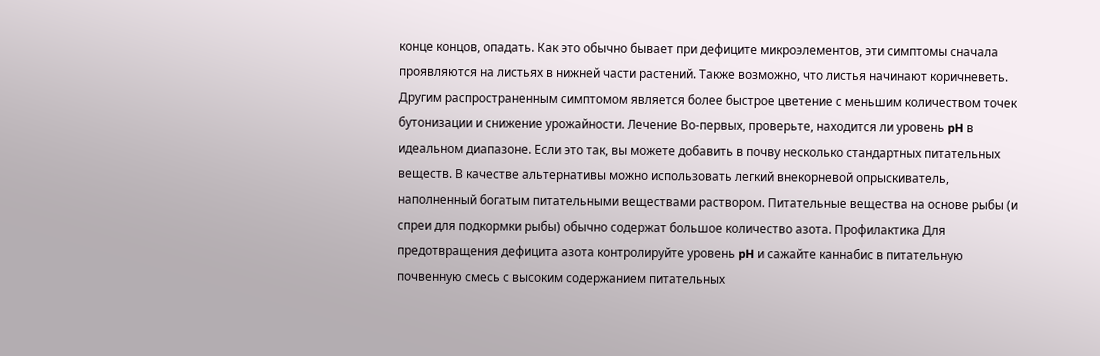конце концов, опадать. Как это обычно бывает при дефиците микроэлементов, эти симптомы сначала проявляются на листьях в нижней части растений. Также возможно, что листья начинают коричневеть. Другим распространенным симптомом является более быстрое цветение с меньшим количеством точек бутонизации и снижение урожайности. Лечение Во-первых, проверьте, находится ли уровень pH в идеальном диапазоне. Если это так, вы можете добавить в почву несколько стандартных питательных веществ. В качестве альтернативы можно использовать легкий внекорневой опрыскиватель, наполненный богатым питательными веществами раствором. Питательные вещества на основе рыбы (и спреи для подкормки рыбы) обычно содержат большое количество азота. Профилактика Для предотвращения дефицита азота контролируйте уровень pH и сажайте каннабис в питательную почвенную смесь с высоким содержанием питательных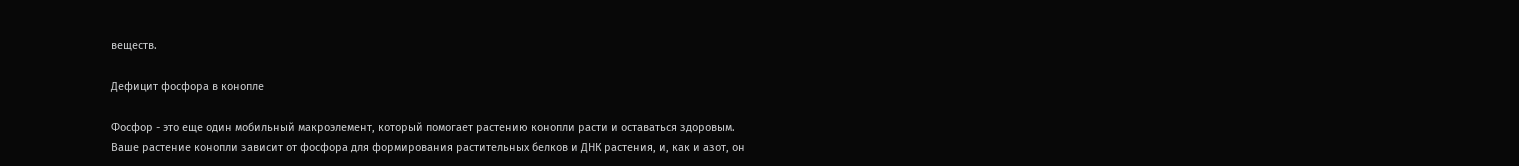веществ.

Дефицит фосфора в конопле

Фосфор - это еще один мобильный макроэлемент, который помогает растению конопли расти и оставаться здоровым. Ваше растение конопли зависит от фосфора для формирования растительных белков и ДНК растения, и, как и азот, он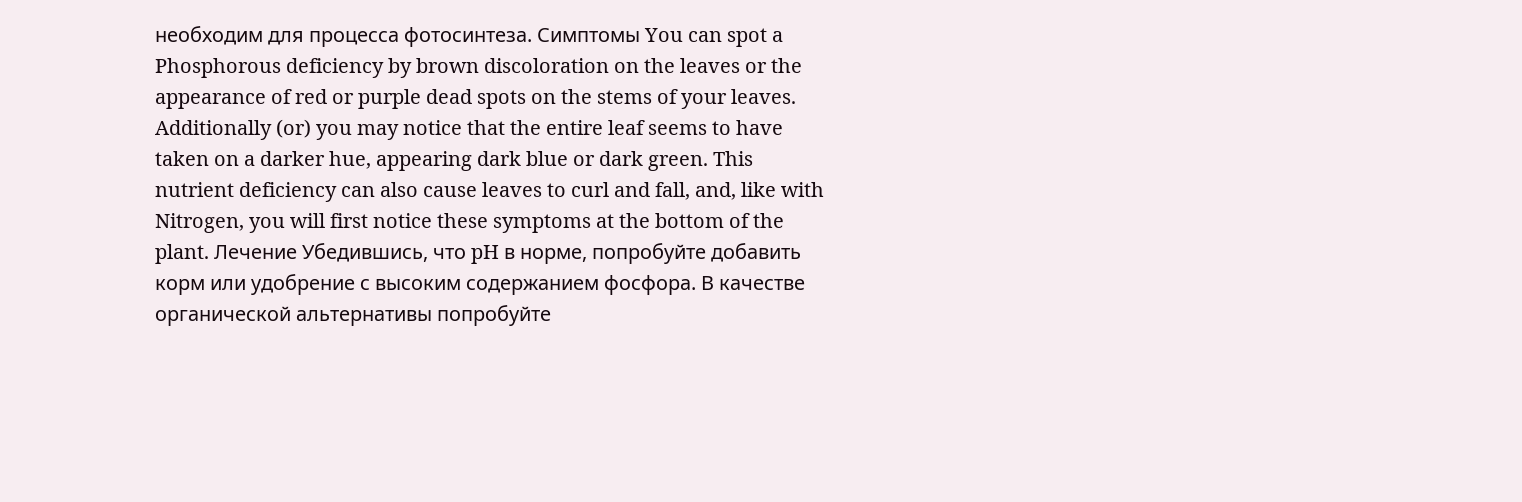необходим для процесса фотосинтеза. Симптомы You can spot a Phosphorous deficiency by brown discoloration on the leaves or the appearance of red or purple dead spots on the stems of your leaves. Additionally (or) you may notice that the entire leaf seems to have taken on a darker hue, appearing dark blue or dark green. This nutrient deficiency can also cause leaves to curl and fall, and, like with Nitrogen, you will first notice these symptoms at the bottom of the plant. Лечение Убедившись, что pH в норме, попробуйте добавить корм или удобрение с высоким содержанием фосфора. В качестве органической альтернативы попробуйте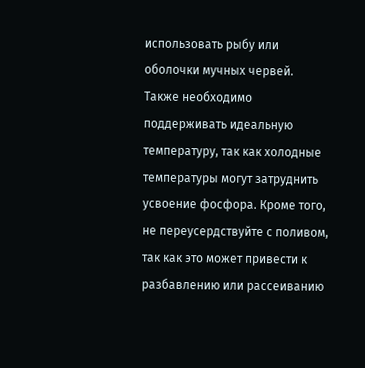использовать рыбу или оболочки мучных червей. Также необходимо поддерживать идеальную температуру, так как холодные температуры могут затруднить усвоение фосфора. Кроме того, не переусердствуйте с поливом, так как это может привести к разбавлению или рассеиванию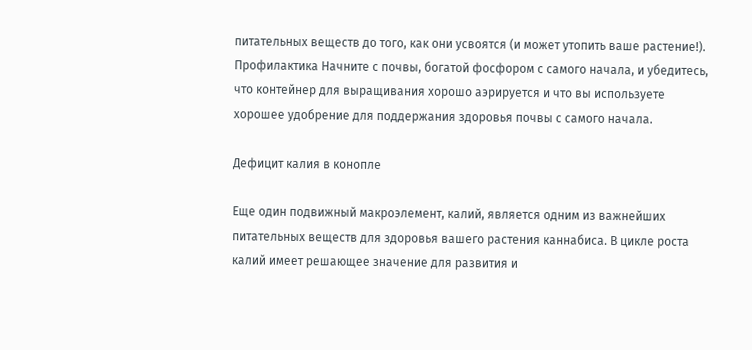питательных веществ до того, как они усвоятся (и может утопить ваше растение!). Профилактика Начните с почвы, богатой фосфором с самого начала, и убедитесь, что контейнер для выращивания хорошо аэрируется и что вы используете хорошее удобрение для поддержания здоровья почвы с самого начала.

Дефицит калия в конопле

Еще один подвижный макроэлемент, калий, является одним из важнейших питательных веществ для здоровья вашего растения каннабиса. В цикле роста калий имеет решающее значение для развития и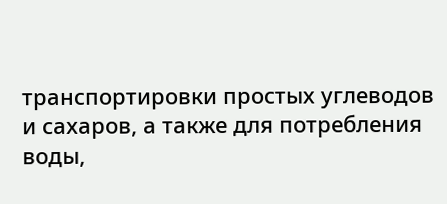транспортировки простых углеводов и сахаров, а также для потребления воды,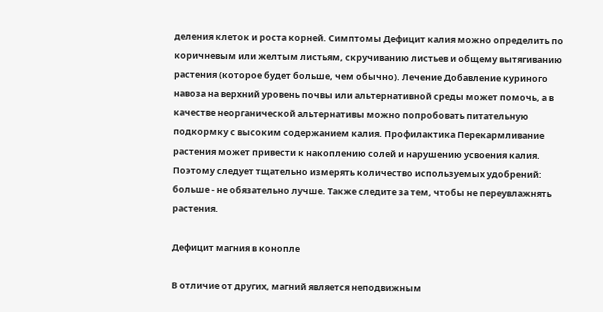деления клеток и роста корней. Симптомы Дефицит калия можно определить по коричневым или желтым листьям, скручиванию листьев и общему вытягиванию растения (которое будет больше, чем обычно). Лечение Добавление куриного навоза на верхний уровень почвы или альтернативной среды может помочь, а в качестве неорганической альтернативы можно попробовать питательную подкормку с высоким содержанием калия. Профилактика Перекармливание растения может привести к накоплению солей и нарушению усвоения калия. Поэтому следует тщательно измерять количество используемых удобрений: больше - не обязательно лучше. Также следите за тем, чтобы не переувлажнять растения.

Дефицит магния в конопле

В отличие от других, магний является неподвижным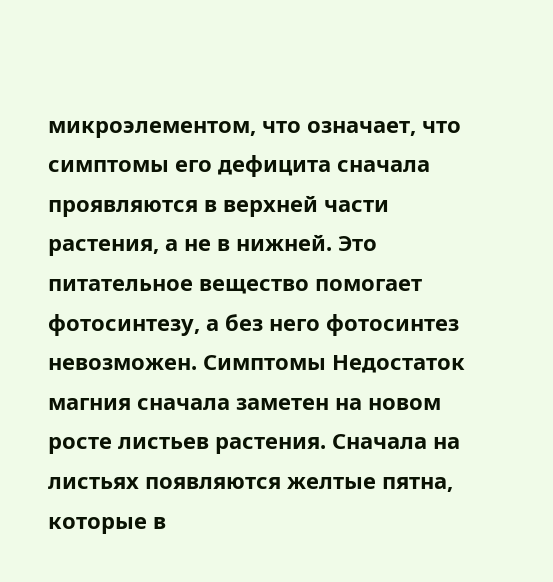микроэлементом, что означает, что симптомы его дефицита сначала проявляются в верхней части растения, а не в нижней. Это питательное вещество помогает фотосинтезу, а без него фотосинтез невозможен. Симптомы Недостаток магния сначала заметен на новом росте листьев растения. Сначала на листьях появляются желтые пятна, которые в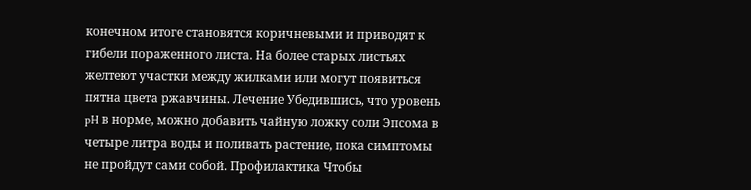конечном итоге становятся коричневыми и приводят к гибели пораженного листа. На более старых листьях желтеют участки между жилками или могут появиться пятна цвета ржавчины. Лечение Убедившись, что уровень pH в норме, можно добавить чайную ложку соли Эпсома в четыре литра воды и поливать растение, пока симптомы не пройдут сами собой. Профилактика Чтобы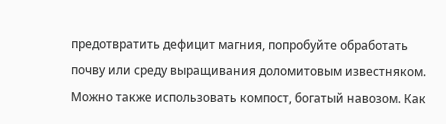предотвратить дефицит магния, попробуйте обработать почву или среду выращивания доломитовым известняком. Можно также использовать компост, богатый навозом. Как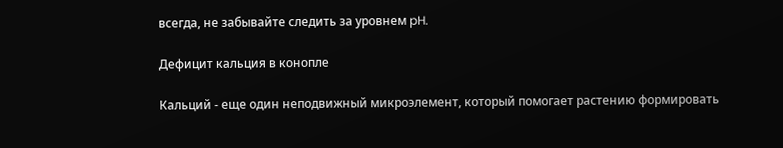всегда, не забывайте следить за уровнем pH.

Дефицит кальция в конопле

Кальций - еще один неподвижный микроэлемент, который помогает растению формировать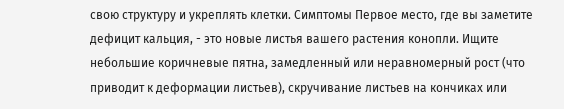свою структуру и укреплять клетки. Симптомы Первое место, где вы заметите дефицит кальция, - это новые листья вашего растения конопли. Ищите небольшие коричневые пятна, замедленный или неравномерный рост (что приводит к деформации листьев), скручивание листьев на кончиках или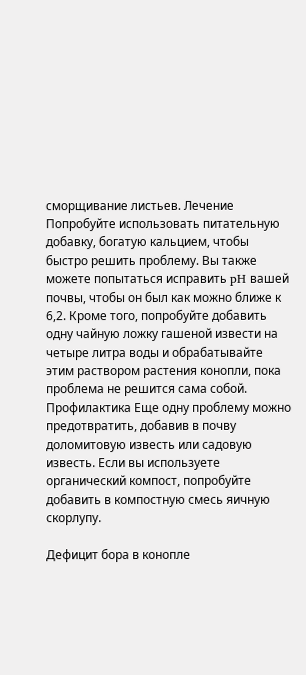сморщивание листьев. Лечение Попробуйте использовать питательную добавку, богатую кальцием, чтобы быстро решить проблему. Вы также можете попытаться исправить pH вашей почвы, чтобы он был как можно ближе к 6,2. Кроме того, попробуйте добавить одну чайную ложку гашеной извести на четыре литра воды и обрабатывайте этим раствором растения конопли, пока проблема не решится сама собой. Профилактика Еще одну проблему можно предотвратить, добавив в почву доломитовую известь или садовую известь. Если вы используете органический компост, попробуйте добавить в компостную смесь яичную скорлупу.

Дефицит бора в конопле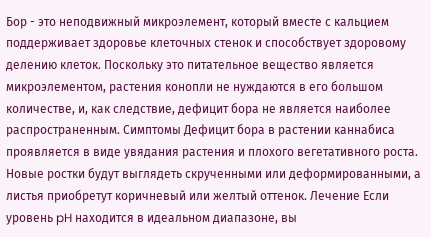Бор - это неподвижный микроэлемент, который вместе с кальцием поддерживает здоровье клеточных стенок и способствует здоровому делению клеток. Поскольку это питательное вещество является микроэлементом, растения конопли не нуждаются в его большом количестве, и, как следствие, дефицит бора не является наиболее распространенным. Симптомы Дефицит бора в растении каннабиса проявляется в виде увядания растения и плохого вегетативного роста. Новые ростки будут выглядеть скрученными или деформированными, а листья приобретут коричневый или желтый оттенок. Лечение Если уровень pH находится в идеальном диапазоне, вы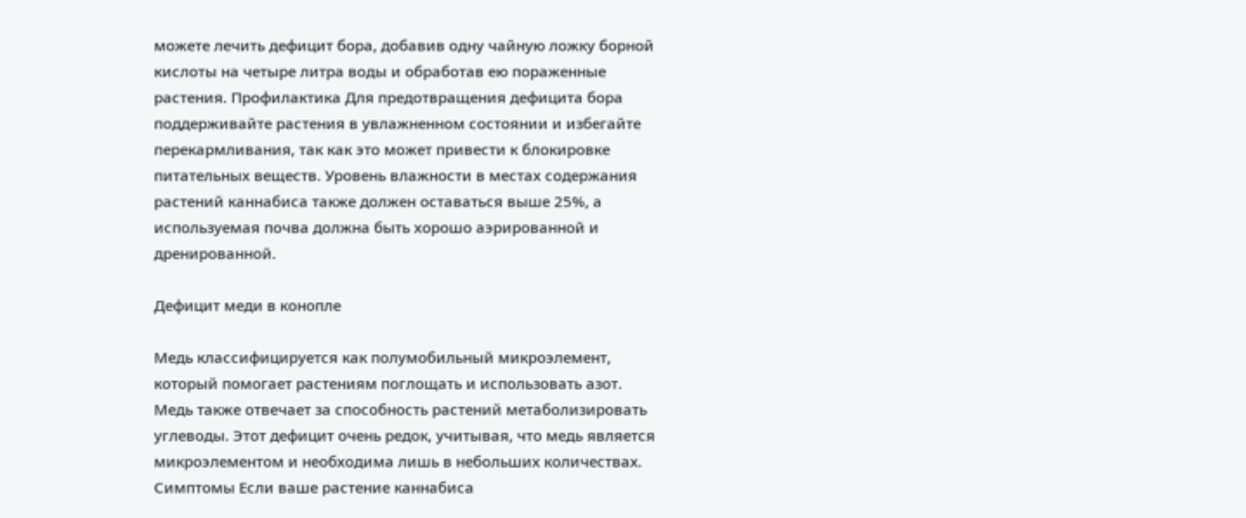можете лечить дефицит бора, добавив одну чайную ложку борной кислоты на четыре литра воды и обработав ею пораженные растения. Профилактика Для предотвращения дефицита бора поддерживайте растения в увлажненном состоянии и избегайте перекармливания, так как это может привести к блокировке питательных веществ. Уровень влажности в местах содержания растений каннабиса также должен оставаться выше 25%, а используемая почва должна быть хорошо аэрированной и дренированной.

Дефицит меди в конопле

Медь классифицируется как полумобильный микроэлемент, который помогает растениям поглощать и использовать азот. Медь также отвечает за способность растений метаболизировать углеводы. Этот дефицит очень редок, учитывая, что медь является микроэлементом и необходима лишь в небольших количествах. Симптомы Если ваше растение каннабиса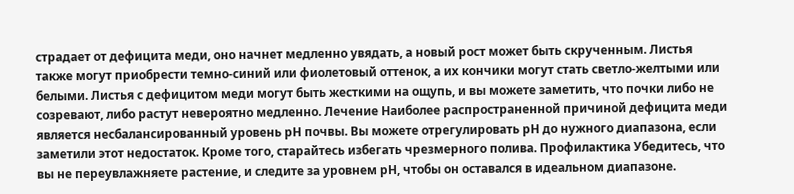страдает от дефицита меди, оно начнет медленно увядать, а новый рост может быть скрученным. Листья также могут приобрести темно-синий или фиолетовый оттенок, а их кончики могут стать светло-желтыми или белыми. Листья с дефицитом меди могут быть жесткими на ощупь, и вы можете заметить, что почки либо не созревают, либо растут невероятно медленно. Лечение Наиболее распространенной причиной дефицита меди является несбалансированный уровень pH почвы. Вы можете отрегулировать pH до нужного диапазона, если заметили этот недостаток. Кроме того, старайтесь избегать чрезмерного полива. Профилактика Убедитесь, что вы не переувлажняете растение, и следите за уровнем pH, чтобы он оставался в идеальном диапазоне.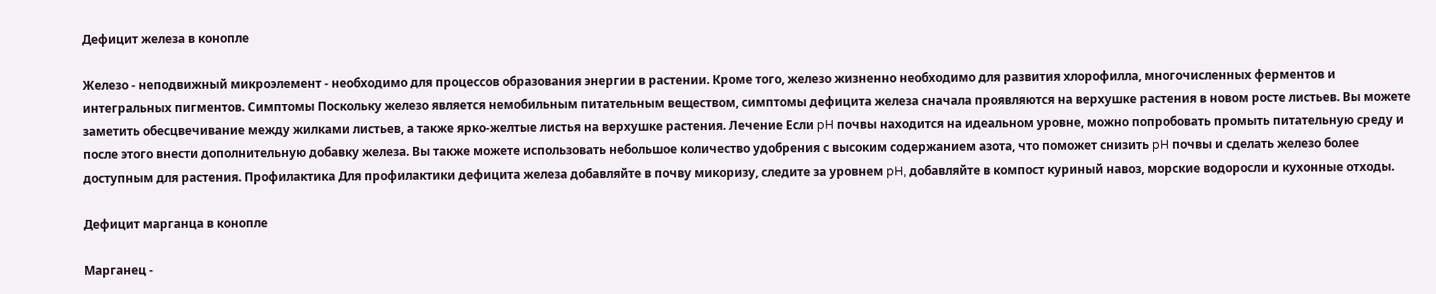Дефицит железа в конопле

Железо - неподвижный микроэлемент - необходимо для процессов образования энергии в растении. Кроме того, железо жизненно необходимо для развития хлорофилла, многочисленных ферментов и интегральных пигментов. Симптомы Поскольку железо является немобильным питательным веществом, симптомы дефицита железа сначала проявляются на верхушке растения в новом росте листьев. Вы можете заметить обесцвечивание между жилками листьев, а также ярко-желтые листья на верхушке растения. Лечение Если pH почвы находится на идеальном уровне, можно попробовать промыть питательную среду и после этого внести дополнительную добавку железа. Вы также можете использовать небольшое количество удобрения с высоким содержанием азота, что поможет снизить pH почвы и сделать железо более доступным для растения. Профилактика Для профилактики дефицита железа добавляйте в почву микоризу, следите за уровнем pH, добавляйте в компост куриный навоз, морские водоросли и кухонные отходы.

Дефицит марганца в конопле

Марганец -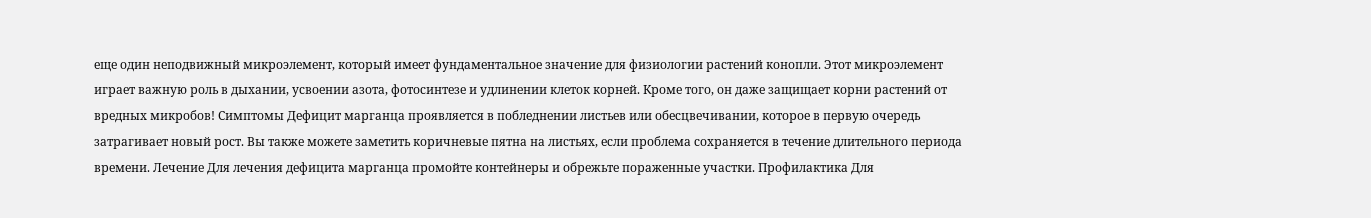еще один неподвижный микроэлемент, который имеет фундаментальное значение для физиологии растений конопли. Этот микроэлемент играет важную роль в дыхании, усвоении азота, фотосинтезе и удлинении клеток корней. Кроме того, он даже защищает корни растений от вредных микробов! Симптомы Дефицит марганца проявляется в побледнении листьев или обесцвечивании, которое в первую очередь затрагивает новый рост. Вы также можете заметить коричневые пятна на листьях, если проблема сохраняется в течение длительного периода времени. Лечение Для лечения дефицита марганца промойте контейнеры и обрежьте пораженные участки. Профилактика Для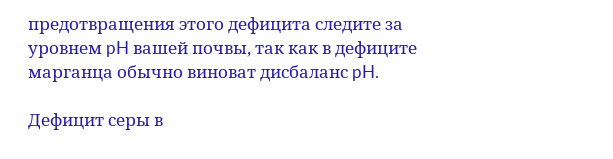предотвращения этого дефицита следите за уровнем pH вашей почвы, так как в дефиците марганца обычно виноват дисбаланс pH.

Дефицит серы в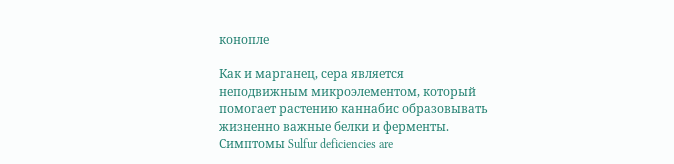конопле

Как и марганец, сера является неподвижным микроэлементом, который помогает растению каннабис образовывать жизненно важные белки и ферменты. Симптомы Sulfur deficiencies are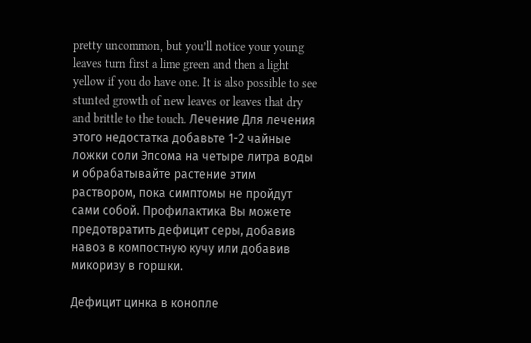pretty uncommon, but you’ll notice your young leaves turn first a lime green and then a light yellow if you do have one. It is also possible to see stunted growth of new leaves or leaves that dry and brittle to the touch. Лечение Для лечения этого недостатка добавьте 1-2 чайные ложки соли Эпсома на четыре литра воды и обрабатывайте растение этим раствором, пока симптомы не пройдут сами собой. Профилактика Вы можете предотвратить дефицит серы, добавив навоз в компостную кучу или добавив микоризу в горшки.

Дефицит цинка в конопле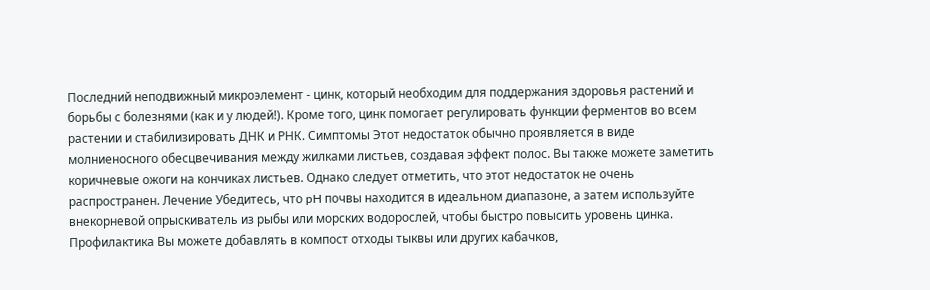Последний неподвижный микроэлемент - цинк, который необходим для поддержания здоровья растений и борьбы с болезнями (как и у людей!). Кроме того, цинк помогает регулировать функции ферментов во всем растении и стабилизировать ДНК и РНК. Симптомы Этот недостаток обычно проявляется в виде молниеносного обесцвечивания между жилками листьев, создавая эффект полос. Вы также можете заметить коричневые ожоги на кончиках листьев. Однако следует отметить, что этот недостаток не очень распространен. Лечение Убедитесь, что pH почвы находится в идеальном диапазоне, а затем используйте внекорневой опрыскиватель из рыбы или морских водорослей, чтобы быстро повысить уровень цинка. Профилактика Вы можете добавлять в компост отходы тыквы или других кабачков,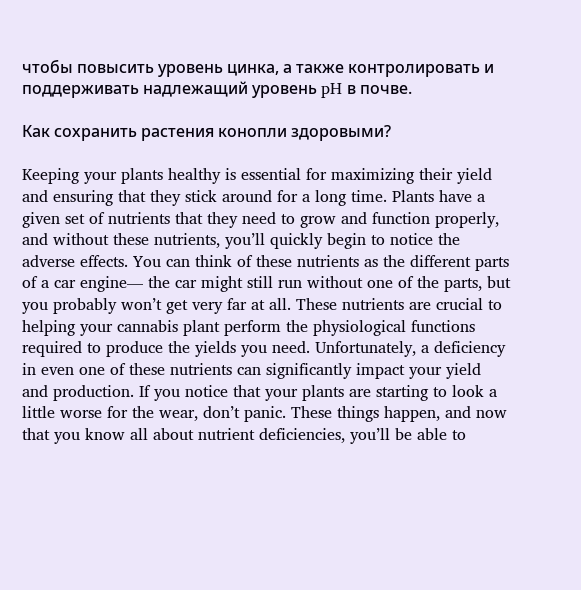чтобы повысить уровень цинка, а также контролировать и поддерживать надлежащий уровень pH в почве.

Как сохранить растения конопли здоровыми?

Keeping your plants healthy is essential for maximizing their yield and ensuring that they stick around for a long time. Plants have a given set of nutrients that they need to grow and function properly, and without these nutrients, you’ll quickly begin to notice the adverse effects. You can think of these nutrients as the different parts of a car engine— the car might still run without one of the parts, but you probably won’t get very far at all. These nutrients are crucial to helping your cannabis plant perform the physiological functions required to produce the yields you need. Unfortunately, a deficiency in even one of these nutrients can significantly impact your yield and production. If you notice that your plants are starting to look a little worse for the wear, don’t panic. These things happen, and now that you know all about nutrient deficiencies, you’ll be able to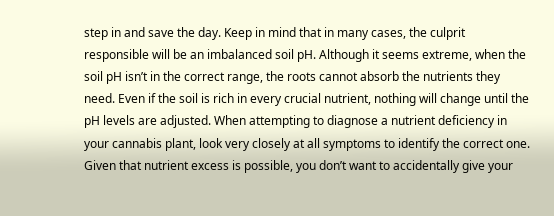step in and save the day. Keep in mind that in many cases, the culprit responsible will be an imbalanced soil pH. Although it seems extreme, when the soil pH isn’t in the correct range, the roots cannot absorb the nutrients they need. Even if the soil is rich in every crucial nutrient, nothing will change until the pH levels are adjusted. When attempting to diagnose a nutrient deficiency in your cannabis plant, look very closely at all symptoms to identify the correct one. Given that nutrient excess is possible, you don’t want to accidentally give your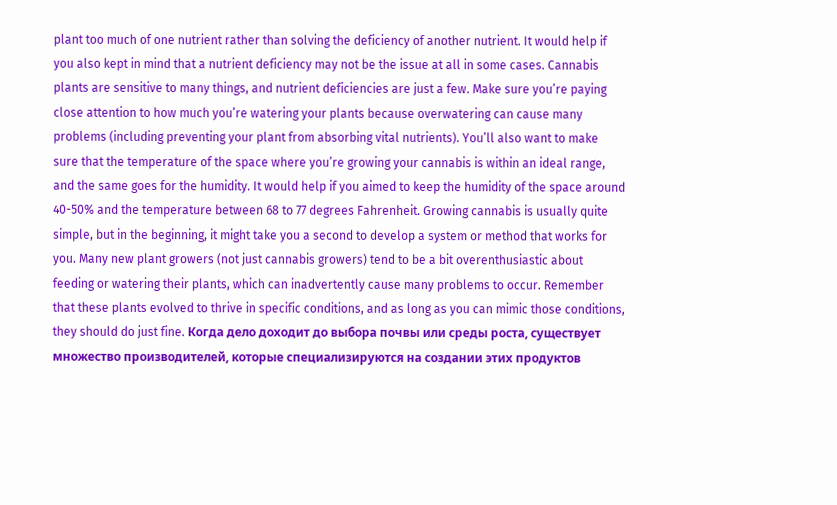plant too much of one nutrient rather than solving the deficiency of another nutrient. It would help if you also kept in mind that a nutrient deficiency may not be the issue at all in some cases. Cannabis plants are sensitive to many things, and nutrient deficiencies are just a few. Make sure you’re paying close attention to how much you’re watering your plants because overwatering can cause many problems (including preventing your plant from absorbing vital nutrients). You’ll also want to make sure that the temperature of the space where you’re growing your cannabis is within an ideal range, and the same goes for the humidity. It would help if you aimed to keep the humidity of the space around 40-50% and the temperature between 68 to 77 degrees Fahrenheit. Growing cannabis is usually quite simple, but in the beginning, it might take you a second to develop a system or method that works for you. Many new plant growers (not just cannabis growers) tend to be a bit overenthusiastic about feeding or watering their plants, which can inadvertently cause many problems to occur. Remember that these plants evolved to thrive in specific conditions, and as long as you can mimic those conditions, they should do just fine. Когда дело доходит до выбора почвы или среды роста, существует множество производителей, которые специализируются на создании этих продуктов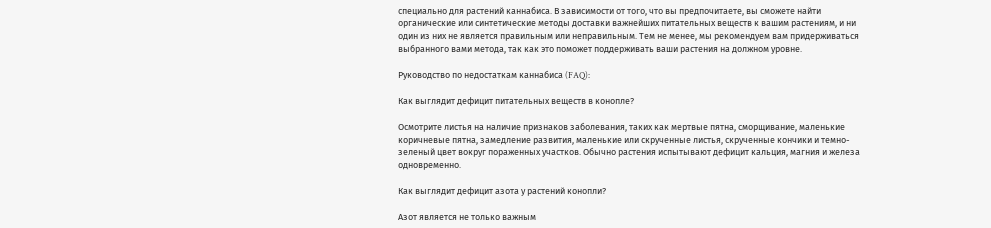специально для растений каннабиса. В зависимости от того, что вы предпочитаете, вы сможете найти органические или синтетические методы доставки важнейших питательных веществ к вашим растениям, и ни один из них не является правильным или неправильным. Тем не менее, мы рекомендуем вам придерживаться выбранного вами метода, так как это поможет поддерживать ваши растения на должном уровне.

Руководство по недостаткам каннабиса (FAQ):

Как выглядит дефицит питательных веществ в конопле?

Осмотрите листья на наличие признаков заболевания, таких как мертвые пятна, сморщивание, маленькие коричневые пятна, замедление развития, маленькие или скрученные листья, скрученные кончики и темно-зеленый цвет вокруг пораженных участков. Обычно растения испытывают дефицит кальция, магния и железа одновременно.

Как выглядит дефицит азота у растений конопли?

Азот является не только важным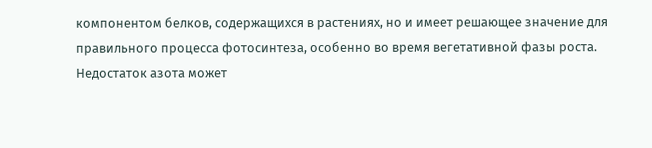компонентом белков, содержащихся в растениях, но и имеет решающее значение для правильного процесса фотосинтеза, особенно во время вегетативной фазы роста. Недостаток азота может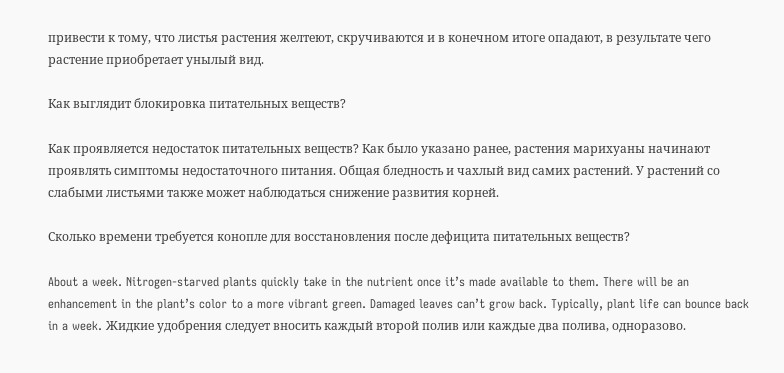привести к тому, что листья растения желтеют, скручиваются и в конечном итоге опадают, в результате чего растение приобретает унылый вид.

Как выглядит блокировка питательных веществ?

Как проявляется недостаток питательных веществ? Как было указано ранее, растения марихуаны начинают проявлять симптомы недостаточного питания. Общая бледность и чахлый вид самих растений. У растений со слабыми листьями также может наблюдаться снижение развития корней.

Сколько времени требуется конопле для восстановления после дефицита питательных веществ?

About a week. Nitrogen-starved plants quickly take in the nutrient once it’s made available to them. There will be an enhancement in the plant’s color to a more vibrant green. Damaged leaves can’t grow back. Typically, plant life can bounce back in a week. Жидкие удобрения следует вносить каждый второй полив или каждые два полива, одноразово.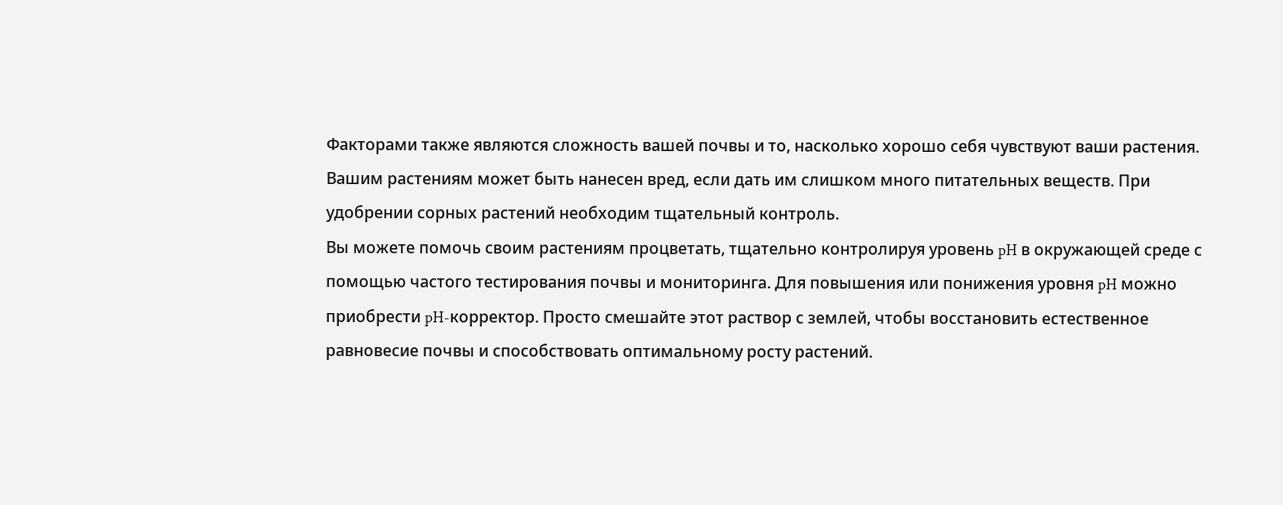Факторами также являются сложность вашей почвы и то, насколько хорошо себя чувствуют ваши растения. Вашим растениям может быть нанесен вред, если дать им слишком много питательных веществ. При удобрении сорных растений необходим тщательный контроль.
Вы можете помочь своим растениям процветать, тщательно контролируя уровень pH в окружающей среде с помощью частого тестирования почвы и мониторинга. Для повышения или понижения уровня pH можно приобрести pH-корректор. Просто смешайте этот раствор с землей, чтобы восстановить естественное равновесие почвы и способствовать оптимальному росту растений.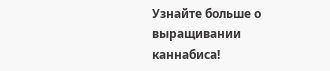Узнайте больше о выращивании каннабиса!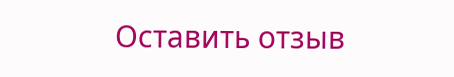Оставить отзыв